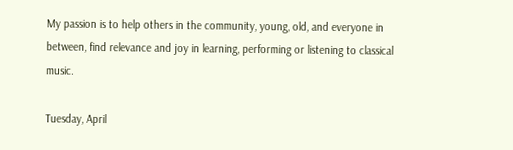My passion is to help others in the community, young, old, and everyone in between, find relevance and joy in learning, performing or listening to classical music.

Tuesday, April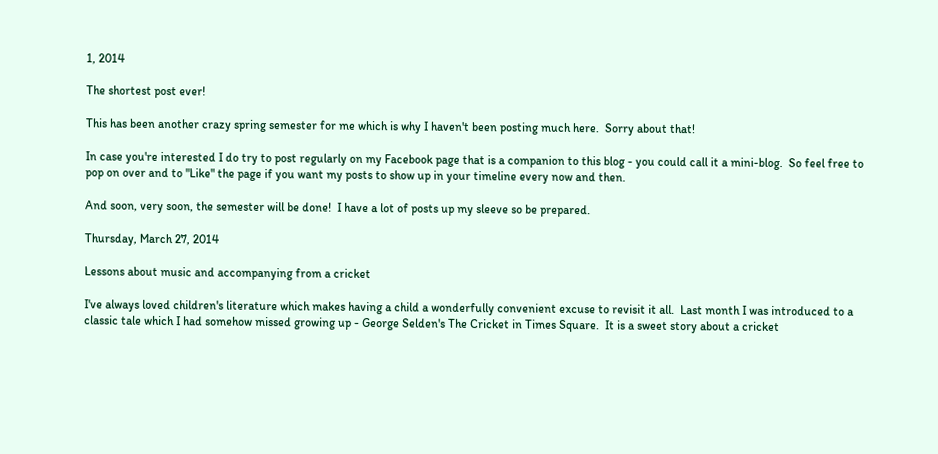1, 2014

The shortest post ever!

This has been another crazy spring semester for me which is why I haven't been posting much here.  Sorry about that!

In case you're interested I do try to post regularly on my Facebook page that is a companion to this blog - you could call it a mini-blog.  So feel free to pop on over and to "Like" the page if you want my posts to show up in your timeline every now and then.

And soon, very soon, the semester will be done!  I have a lot of posts up my sleeve so be prepared.

Thursday, March 27, 2014

Lessons about music and accompanying from a cricket

I've always loved children's literature which makes having a child a wonderfully convenient excuse to revisit it all.  Last month I was introduced to a classic tale which I had somehow missed growing up - George Selden's The Cricket in Times Square.  It is a sweet story about a cricket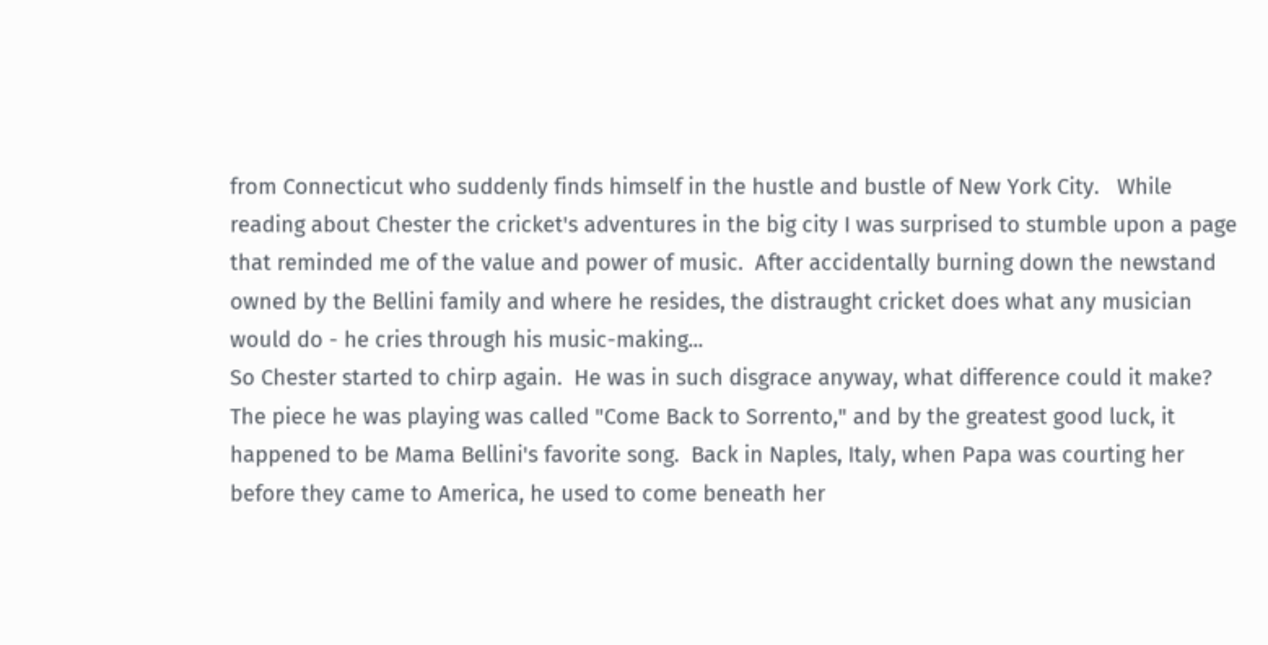from Connecticut who suddenly finds himself in the hustle and bustle of New York City.   While reading about Chester the cricket's adventures in the big city I was surprised to stumble upon a page that reminded me of the value and power of music.  After accidentally burning down the newstand owned by the Bellini family and where he resides, the distraught cricket does what any musician would do - he cries through his music-making...
So Chester started to chirp again.  He was in such disgrace anyway, what difference could it make?  The piece he was playing was called "Come Back to Sorrento," and by the greatest good luck, it happened to be Mama Bellini's favorite song.  Back in Naples, Italy, when Papa was courting her before they came to America, he used to come beneath her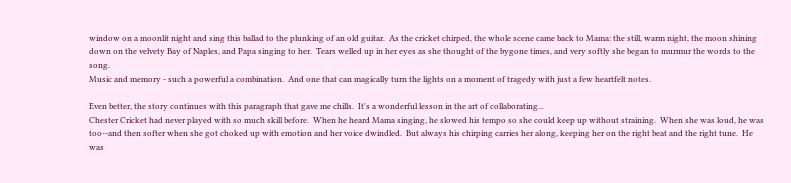window on a moonlit night and sing this ballad to the plunking of an old guitar.  As the cricket chirped, the whole scene came back to Mama: the still, warm night, the moon shining down on the velvety Bay of Naples, and Papa singing to her.  Tears welled up in her eyes as she thought of the bygone times, and very softly she began to murmur the words to the song.
Music and memory - such a powerful a combination.  And one that can magically turn the lights on a moment of tragedy with just a few heartfelt notes.

Even better, the story continues with this paragraph that gave me chills.  It's a wonderful lesson in the art of collaborating...
Chester Cricket had never played with so much skill before.  When he heard Mama singing, he slowed his tempo so she could keep up without straining.  When she was loud, he was too--and then softer when she got choked up with emotion and her voice dwindled.  But always his chirping carries her along, keeping her on the right beat and the right tune.  He was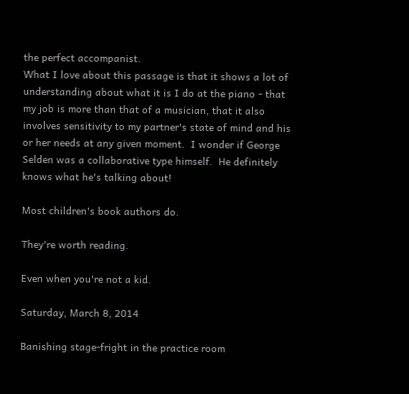the perfect accompanist.
What I love about this passage is that it shows a lot of understanding about what it is I do at the piano - that my job is more than that of a musician, that it also involves sensitivity to my partner's state of mind and his or her needs at any given moment.  I wonder if George Selden was a collaborative type himself.  He definitely knows what he's talking about!

Most children's book authors do.

They're worth reading.

Even when you're not a kid.

Saturday, March 8, 2014

Banishing stage-fright in the practice room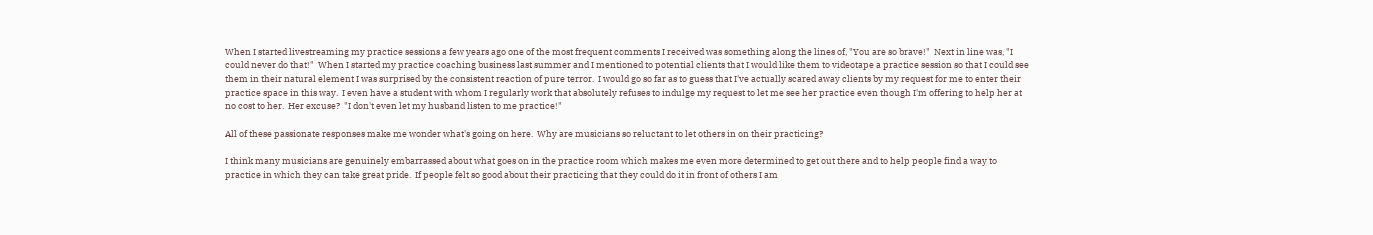When I started livestreaming my practice sessions a few years ago one of the most frequent comments I received was something along the lines of, "You are so brave!"  Next in line was, "I could never do that!"  When I started my practice coaching business last summer and I mentioned to potential clients that I would like them to videotape a practice session so that I could see them in their natural element I was surprised by the consistent reaction of pure terror.  I would go so far as to guess that I've actually scared away clients by my request for me to enter their practice space in this way.  I even have a student with whom I regularly work that absolutely refuses to indulge my request to let me see her practice even though I'm offering to help her at no cost to her.  Her excuse?  "I don't even let my husband listen to me practice!"

All of these passionate responses make me wonder what's going on here.  Why are musicians so reluctant to let others in on their practicing?

I think many musicians are genuinely embarrassed about what goes on in the practice room which makes me even more determined to get out there and to help people find a way to practice in which they can take great pride.  If people felt so good about their practicing that they could do it in front of others I am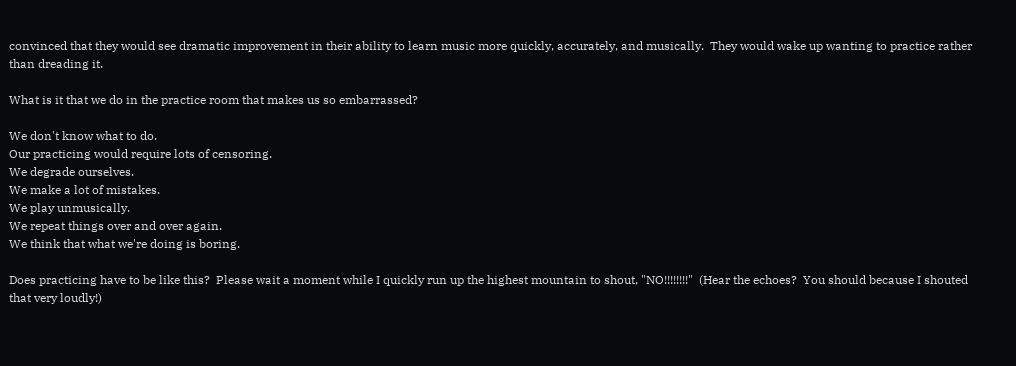convinced that they would see dramatic improvement in their ability to learn music more quickly, accurately, and musically.  They would wake up wanting to practice rather than dreading it.

What is it that we do in the practice room that makes us so embarrassed?

We don't know what to do.
Our practicing would require lots of censoring.
We degrade ourselves.
We make a lot of mistakes.
We play unmusically.
We repeat things over and over again.
We think that what we're doing is boring.

Does practicing have to be like this?  Please wait a moment while I quickly run up the highest mountain to shout, "NO!!!!!!!!"  (Hear the echoes?  You should because I shouted that very loudly!)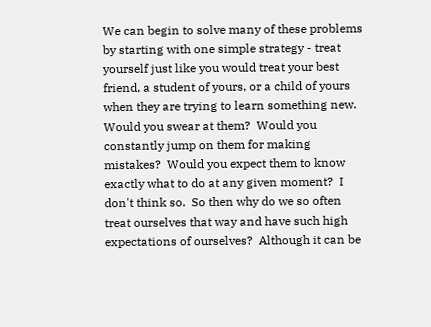We can begin to solve many of these problems by starting with one simple strategy - treat yourself just like you would treat your best friend, a student of yours, or a child of yours when they are trying to learn something new.  Would you swear at them?  Would you constantly jump on them for making mistakes?  Would you expect them to know exactly what to do at any given moment?  I don't think so.  So then why do we so often treat ourselves that way and have such high expectations of ourselves?  Although it can be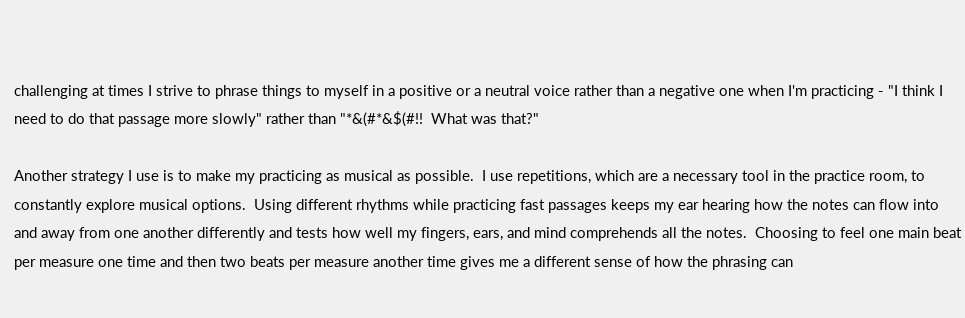challenging at times I strive to phrase things to myself in a positive or a neutral voice rather than a negative one when I'm practicing - "I think I need to do that passage more slowly" rather than "*&(#*&$(#!!  What was that?"

Another strategy I use is to make my practicing as musical as possible.  I use repetitions, which are a necessary tool in the practice room, to constantly explore musical options.  Using different rhythms while practicing fast passages keeps my ear hearing how the notes can flow into and away from one another differently and tests how well my fingers, ears, and mind comprehends all the notes.  Choosing to feel one main beat per measure one time and then two beats per measure another time gives me a different sense of how the phrasing can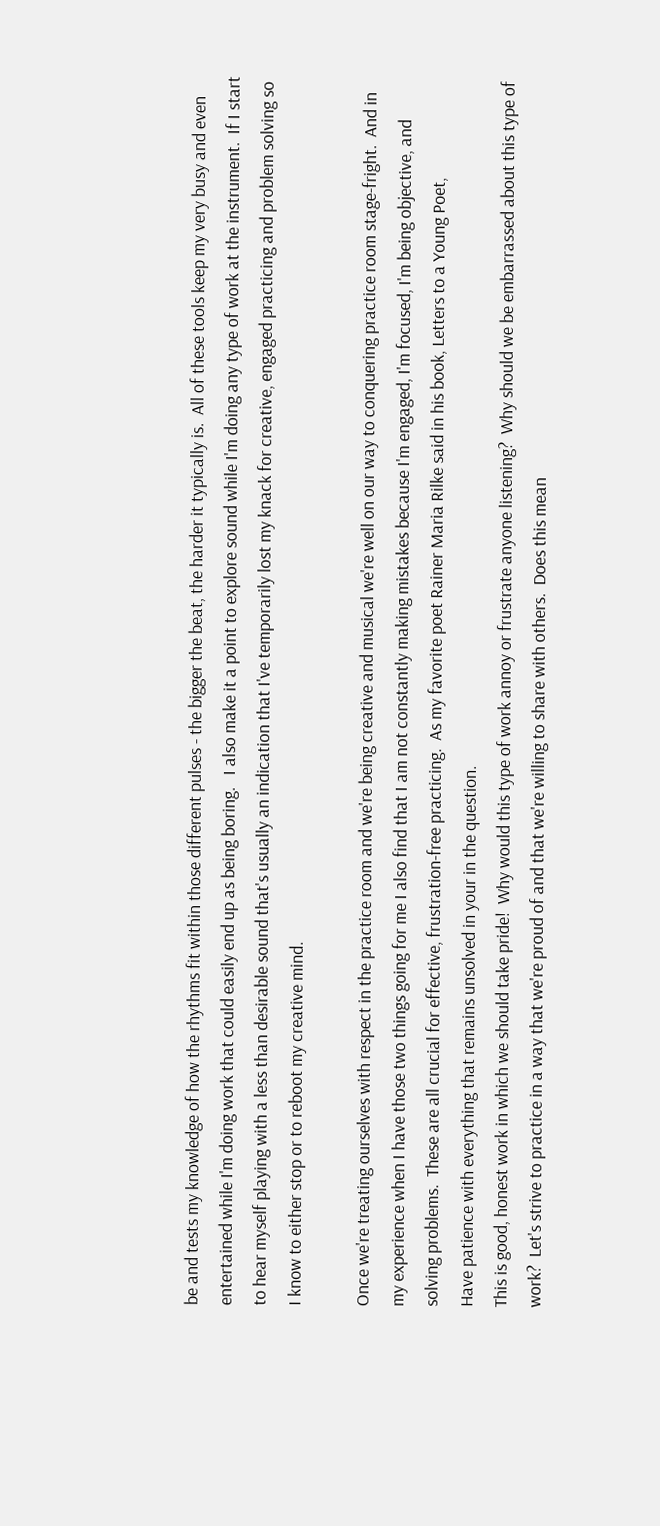be and tests my knowledge of how the rhythms fit within those different pulses - the bigger the beat, the harder it typically is.  All of these tools keep my very busy and even entertained while I'm doing work that could easily end up as being boring.   I also make it a point to explore sound while I'm doing any type of work at the instrument.  If I start to hear myself playing with a less than desirable sound that's usually an indication that I've temporarily lost my knack for creative, engaged practicing and problem solving so I know to either stop or to reboot my creative mind.

Once we're treating ourselves with respect in the practice room and we're being creative and musical we're well on our way to conquering practice room stage-fright.  And in my experience when I have those two things going for me I also find that I am not constantly making mistakes because I'm engaged, I'm focused, I'm being objective, and solving problems.  These are all crucial for effective, frustration-free practicing.  As my favorite poet Rainer Maria Rilke said in his book, Letters to a Young Poet,
Have patience with everything that remains unsolved in your in the question.
This is good, honest work in which we should take pride!  Why would this type of work annoy or frustrate anyone listening?  Why should we be embarrassed about this type of work?  Let's strive to practice in a way that we're proud of and that we're willing to share with others.  Does this mean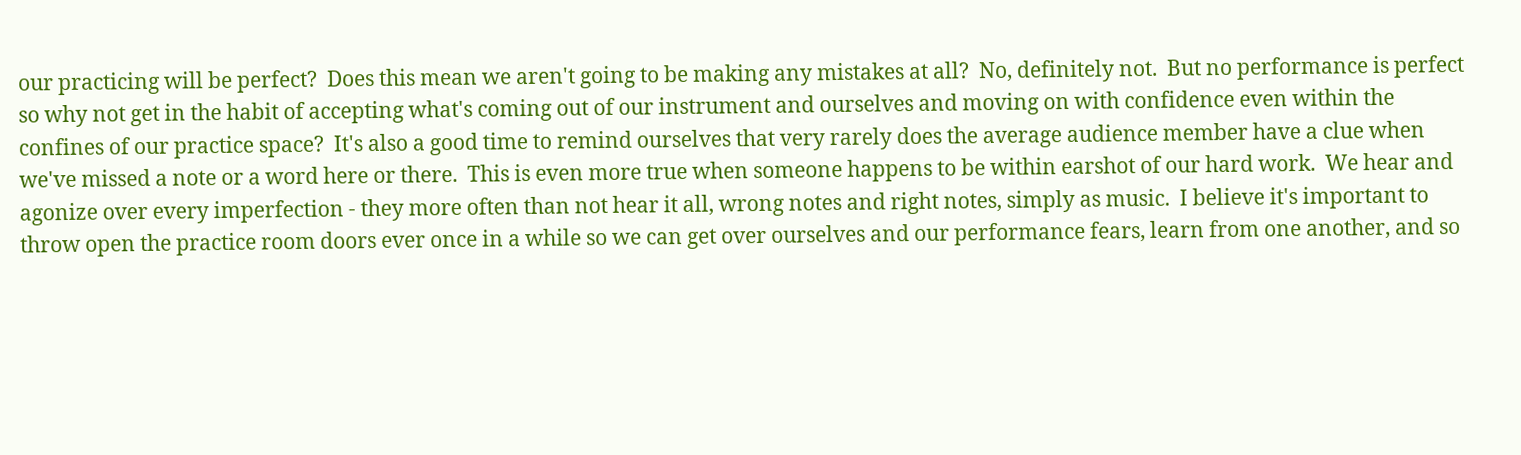our practicing will be perfect?  Does this mean we aren't going to be making any mistakes at all?  No, definitely not.  But no performance is perfect so why not get in the habit of accepting what's coming out of our instrument and ourselves and moving on with confidence even within the confines of our practice space?  It's also a good time to remind ourselves that very rarely does the average audience member have a clue when we've missed a note or a word here or there.  This is even more true when someone happens to be within earshot of our hard work.  We hear and agonize over every imperfection - they more often than not hear it all, wrong notes and right notes, simply as music.  I believe it's important to throw open the practice room doors ever once in a while so we can get over ourselves and our performance fears, learn from one another, and so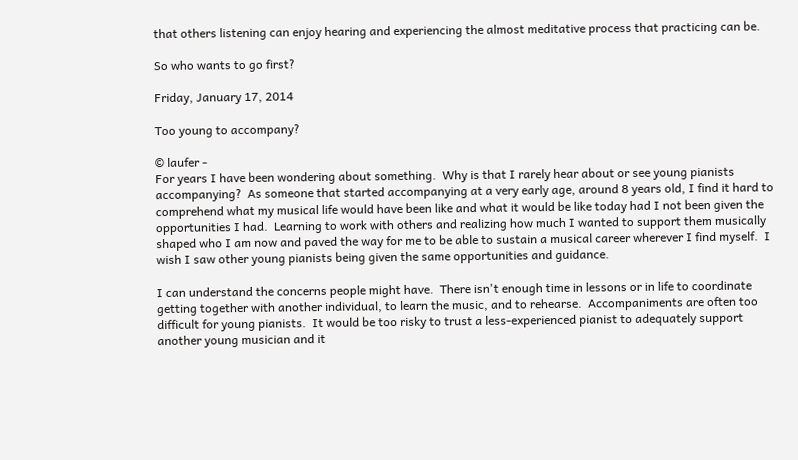that others listening can enjoy hearing and experiencing the almost meditative process that practicing can be.

So who wants to go first?

Friday, January 17, 2014

Too young to accompany?

© laufer -
For years I have been wondering about something.  Why is that I rarely hear about or see young pianists accompanying?  As someone that started accompanying at a very early age, around 8 years old, I find it hard to comprehend what my musical life would have been like and what it would be like today had I not been given the opportunities I had.  Learning to work with others and realizing how much I wanted to support them musically shaped who I am now and paved the way for me to be able to sustain a musical career wherever I find myself.  I wish I saw other young pianists being given the same opportunities and guidance.

I can understand the concerns people might have.  There isn't enough time in lessons or in life to coordinate getting together with another individual, to learn the music, and to rehearse.  Accompaniments are often too difficult for young pianists.  It would be too risky to trust a less-experienced pianist to adequately support another young musician and it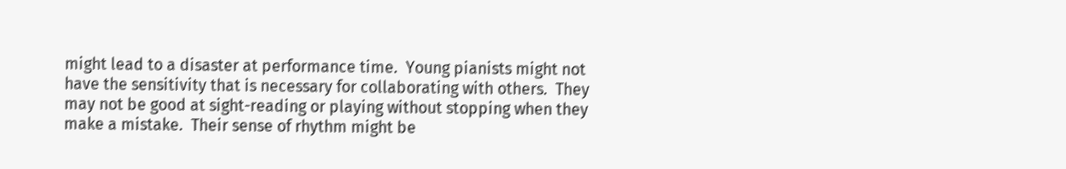might lead to a disaster at performance time.  Young pianists might not have the sensitivity that is necessary for collaborating with others.  They may not be good at sight-reading or playing without stopping when they make a mistake.  Their sense of rhythm might be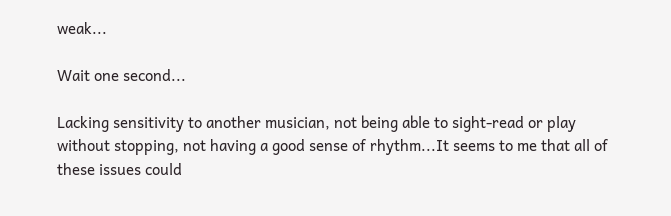weak...

Wait one second...

Lacking sensitivity to another musician, not being able to sight-read or play without stopping, not having a good sense of rhythm...It seems to me that all of these issues could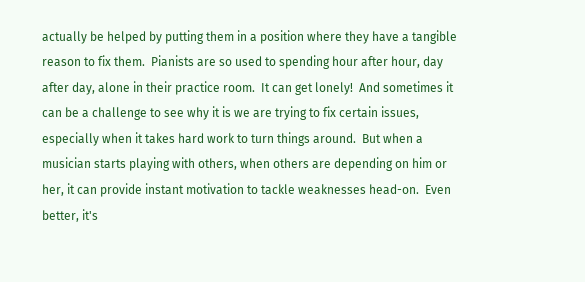actually be helped by putting them in a position where they have a tangible reason to fix them.  Pianists are so used to spending hour after hour, day after day, alone in their practice room.  It can get lonely!  And sometimes it can be a challenge to see why it is we are trying to fix certain issues, especially when it takes hard work to turn things around.  But when a musician starts playing with others, when others are depending on him or her, it can provide instant motivation to tackle weaknesses head-on.  Even better, it's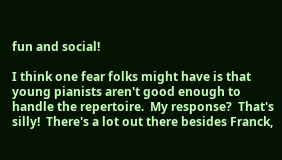fun and social!

I think one fear folks might have is that young pianists aren't good enough to handle the repertoire.  My response?  That's silly!  There's a lot out there besides Franck,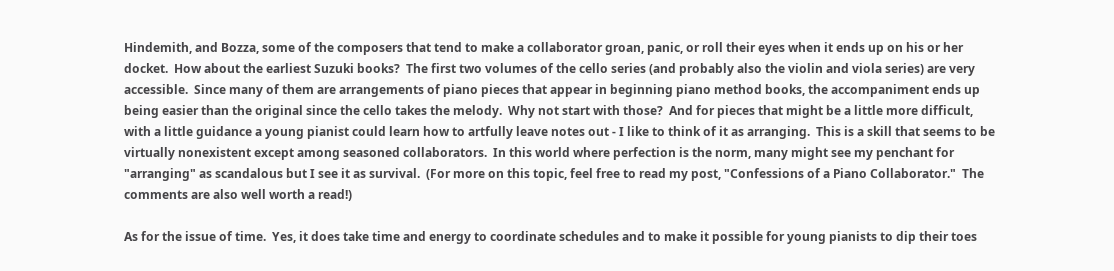Hindemith, and Bozza, some of the composers that tend to make a collaborator groan, panic, or roll their eyes when it ends up on his or her docket.  How about the earliest Suzuki books?  The first two volumes of the cello series (and probably also the violin and viola series) are very accessible.  Since many of them are arrangements of piano pieces that appear in beginning piano method books, the accompaniment ends up being easier than the original since the cello takes the melody.  Why not start with those?  And for pieces that might be a little more difficult, with a little guidance a young pianist could learn how to artfully leave notes out - I like to think of it as arranging.  This is a skill that seems to be virtually nonexistent except among seasoned collaborators.  In this world where perfection is the norm, many might see my penchant for "arranging" as scandalous but I see it as survival.  (For more on this topic, feel free to read my post, "Confessions of a Piano Collaborator."  The comments are also well worth a read!)

As for the issue of time.  Yes, it does take time and energy to coordinate schedules and to make it possible for young pianists to dip their toes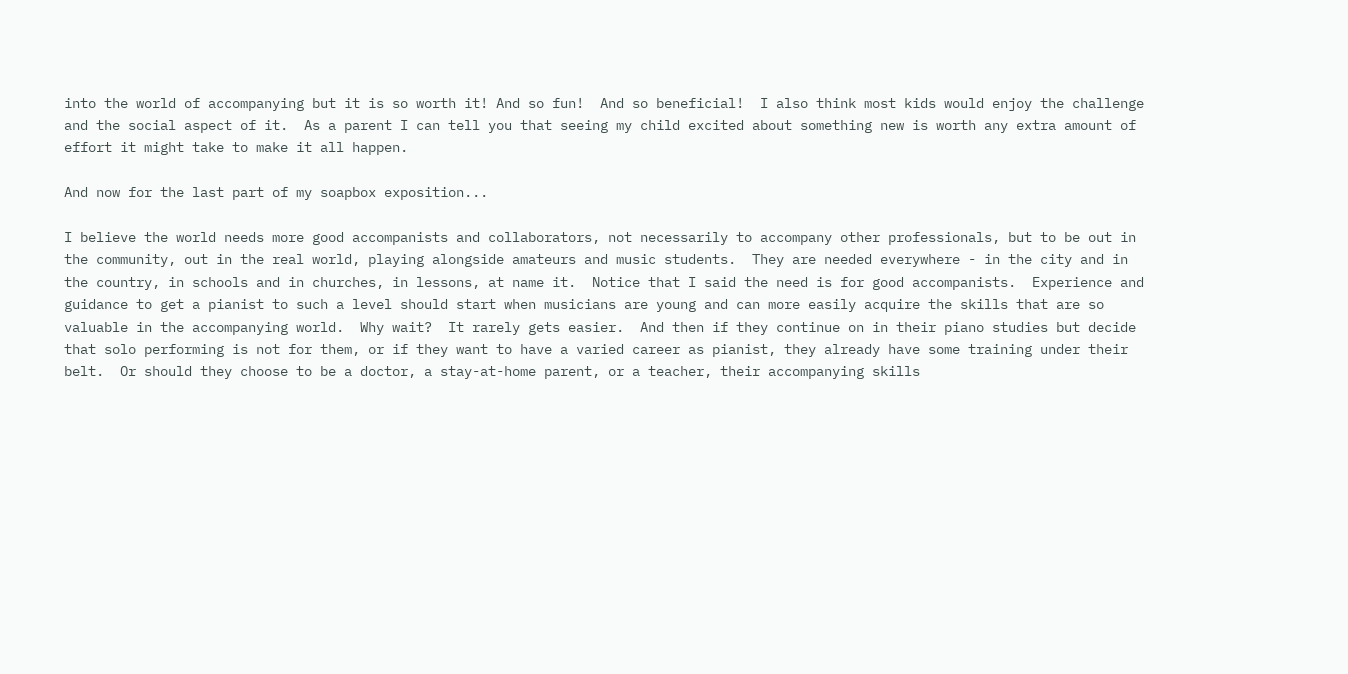into the world of accompanying but it is so worth it! And so fun!  And so beneficial!  I also think most kids would enjoy the challenge and the social aspect of it.  As a parent I can tell you that seeing my child excited about something new is worth any extra amount of effort it might take to make it all happen.

And now for the last part of my soapbox exposition...

I believe the world needs more good accompanists and collaborators, not necessarily to accompany other professionals, but to be out in the community, out in the real world, playing alongside amateurs and music students.  They are needed everywhere - in the city and in the country, in schools and in churches, in lessons, at name it.  Notice that I said the need is for good accompanists.  Experience and guidance to get a pianist to such a level should start when musicians are young and can more easily acquire the skills that are so valuable in the accompanying world.  Why wait?  It rarely gets easier.  And then if they continue on in their piano studies but decide that solo performing is not for them, or if they want to have a varied career as pianist, they already have some training under their belt.  Or should they choose to be a doctor, a stay-at-home parent, or a teacher, their accompanying skills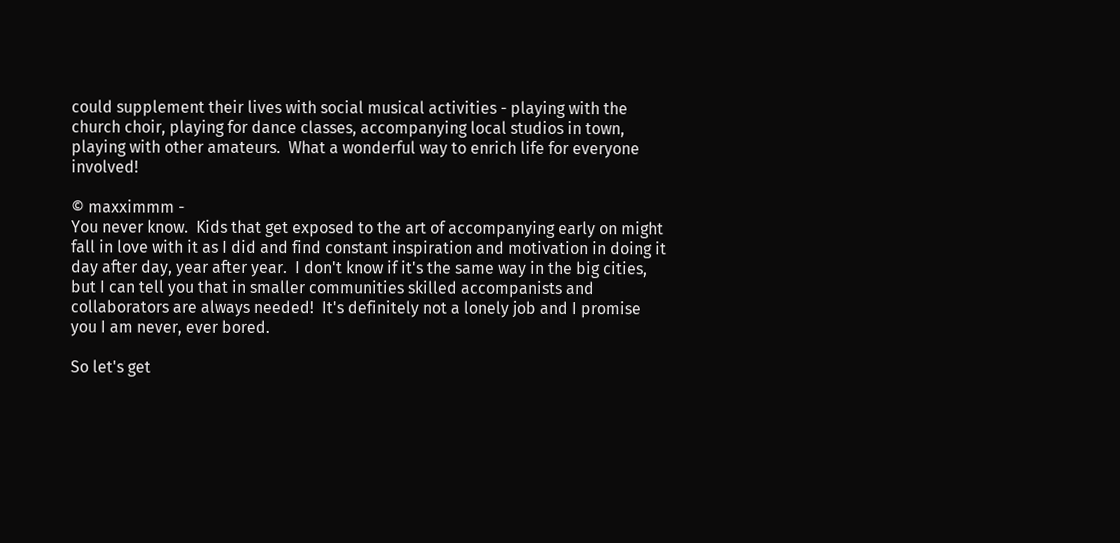could supplement their lives with social musical activities - playing with the church choir, playing for dance classes, accompanying local studios in town, playing with other amateurs.  What a wonderful way to enrich life for everyone involved!

© maxximmm -
You never know.  Kids that get exposed to the art of accompanying early on might fall in love with it as I did and find constant inspiration and motivation in doing it day after day, year after year.  I don't know if it's the same way in the big cities, but I can tell you that in smaller communities skilled accompanists and collaborators are always needed!  It's definitely not a lonely job and I promise you I am never, ever bored.

So let's get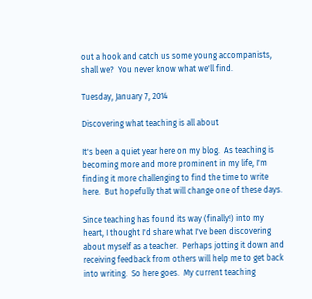out a hook and catch us some young accompanists, shall we?  You never know what we'll find.

Tuesday, January 7, 2014

Discovering what teaching is all about

It's been a quiet year here on my blog.  As teaching is becoming more and more prominent in my life, I'm finding it more challenging to find the time to write here.  But hopefully that will change one of these days.

Since teaching has found its way (finally!) into my heart, I thought I'd share what I've been discovering about myself as a teacher.  Perhaps jotting it down and receiving feedback from others will help me to get back into writing.  So here goes.  My current teaching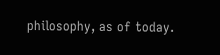philosophy, as of today.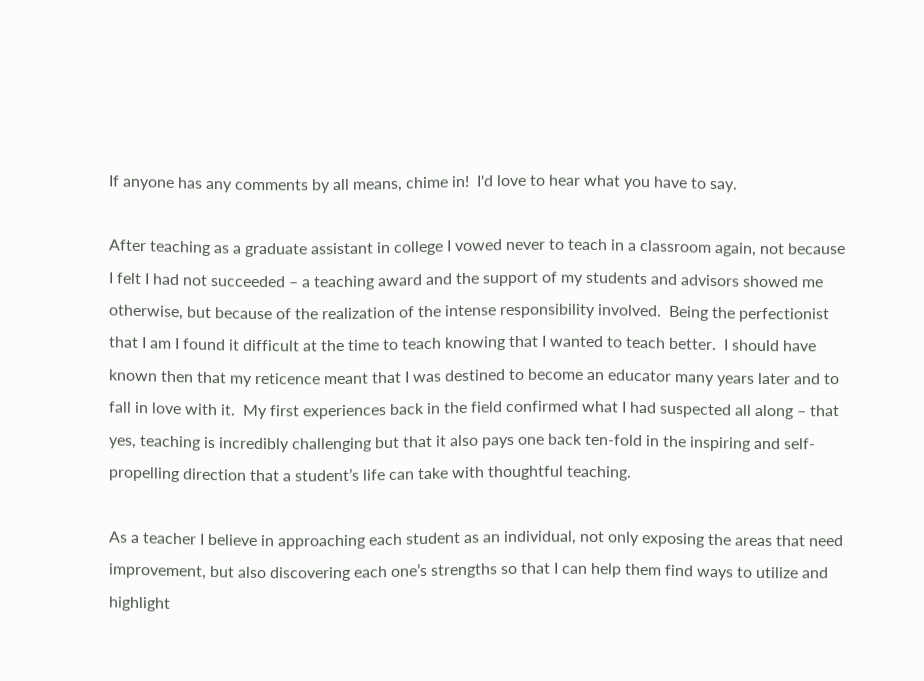If anyone has any comments by all means, chime in!  I'd love to hear what you have to say.

After teaching as a graduate assistant in college I vowed never to teach in a classroom again, not because I felt I had not succeeded – a teaching award and the support of my students and advisors showed me otherwise, but because of the realization of the intense responsibility involved.  Being the perfectionist that I am I found it difficult at the time to teach knowing that I wanted to teach better.  I should have known then that my reticence meant that I was destined to become an educator many years later and to fall in love with it.  My first experiences back in the field confirmed what I had suspected all along – that yes, teaching is incredibly challenging but that it also pays one back ten-fold in the inspiring and self-propelling direction that a student’s life can take with thoughtful teaching.

As a teacher I believe in approaching each student as an individual, not only exposing the areas that need improvement, but also discovering each one’s strengths so that I can help them find ways to utilize and highlight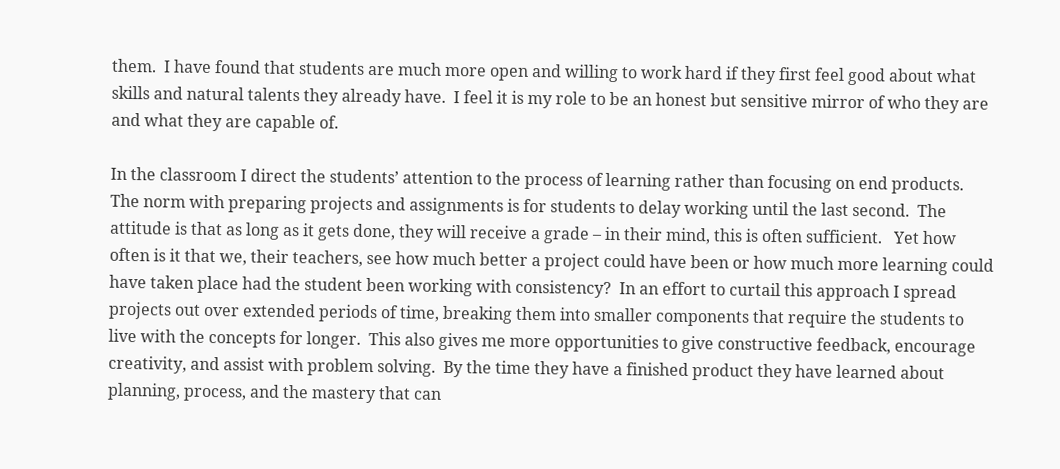them.  I have found that students are much more open and willing to work hard if they first feel good about what skills and natural talents they already have.  I feel it is my role to be an honest but sensitive mirror of who they are and what they are capable of.

In the classroom I direct the students’ attention to the process of learning rather than focusing on end products.  The norm with preparing projects and assignments is for students to delay working until the last second.  The attitude is that as long as it gets done, they will receive a grade – in their mind, this is often sufficient.   Yet how often is it that we, their teachers, see how much better a project could have been or how much more learning could have taken place had the student been working with consistency?  In an effort to curtail this approach I spread projects out over extended periods of time, breaking them into smaller components that require the students to live with the concepts for longer.  This also gives me more opportunities to give constructive feedback, encourage creativity, and assist with problem solving.  By the time they have a finished product they have learned about planning, process, and the mastery that can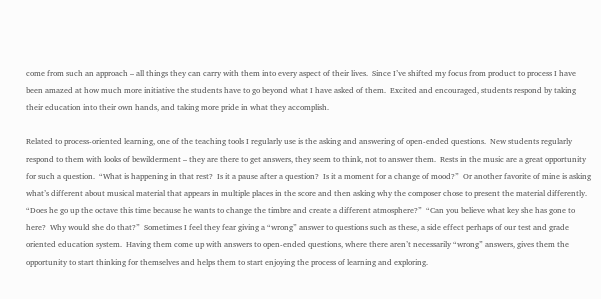come from such an approach – all things they can carry with them into every aspect of their lives.  Since I’ve shifted my focus from product to process I have been amazed at how much more initiative the students have to go beyond what I have asked of them.  Excited and encouraged, students respond by taking their education into their own hands, and taking more pride in what they accomplish.

Related to process-oriented learning, one of the teaching tools I regularly use is the asking and answering of open-ended questions.  New students regularly respond to them with looks of bewilderment – they are there to get answers, they seem to think, not to answer them.  Rests in the music are a great opportunity for such a question.  “What is happening in that rest?  Is it a pause after a question?  Is it a moment for a change of mood?”  Or another favorite of mine is asking what’s different about musical material that appears in multiple places in the score and then asking why the composer chose to present the material differently.  “Does he go up the octave this time because he wants to change the timbre and create a different atmosphere?”  “Can you believe what key she has gone to here?  Why would she do that?”  Sometimes I feel they fear giving a “wrong” answer to questions such as these, a side effect perhaps of our test and grade oriented education system.  Having them come up with answers to open-ended questions, where there aren’t necessarily “wrong” answers, gives them the opportunity to start thinking for themselves and helps them to start enjoying the process of learning and exploring.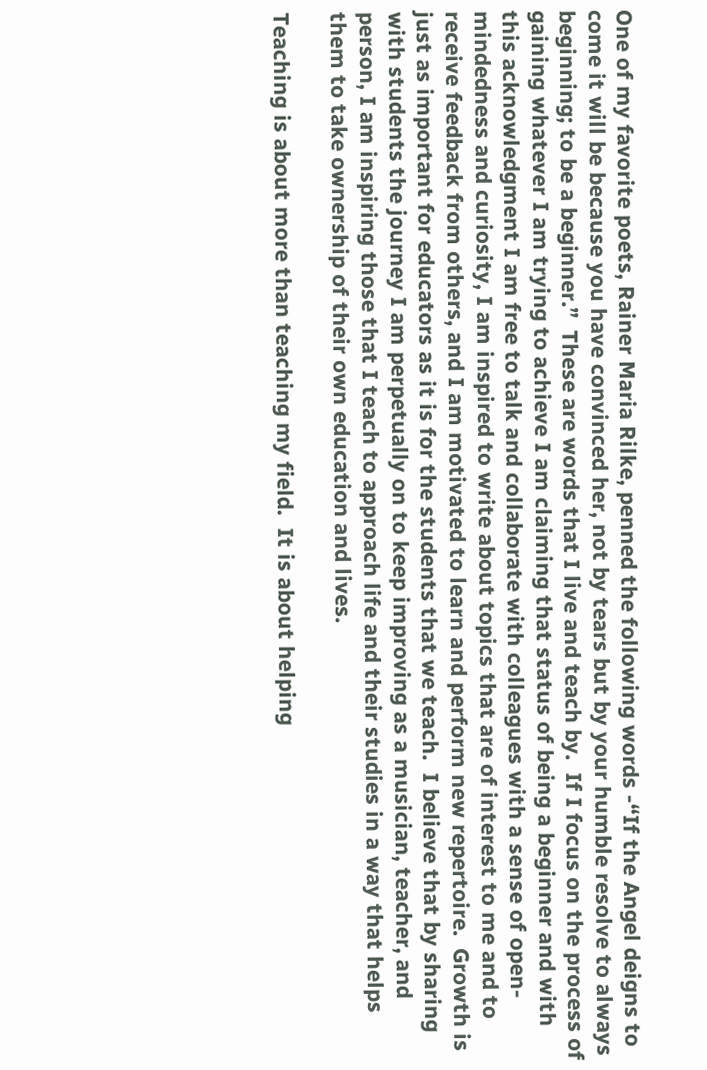One of my favorite poets, Rainer Maria Rilke, penned the following words -“If the Angel deigns to come it will be because you have convinced her, not by tears but by your humble resolve to always beginning; to be a beginner.”  These are words that I live and teach by.  If I focus on the process of gaining whatever I am trying to achieve I am claiming that status of being a beginner and with this acknowledgment I am free to talk and collaborate with colleagues with a sense of open-mindedness and curiosity, I am inspired to write about topics that are of interest to me and to receive feedback from others, and I am motivated to learn and perform new repertoire.  Growth is just as important for educators as it is for the students that we teach.  I believe that by sharing with students the journey I am perpetually on to keep improving as a musician, teacher, and person, I am inspiring those that I teach to approach life and their studies in a way that helps them to take ownership of their own education and lives.

Teaching is about more than teaching my field.  It is about helping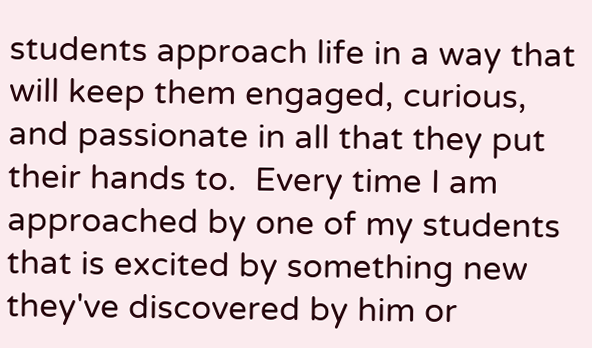students approach life in a way that will keep them engaged, curious, and passionate in all that they put their hands to.  Every time I am approached by one of my students that is excited by something new they've discovered by him or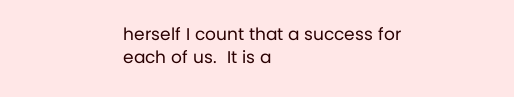herself I count that a success for each of us.  It is a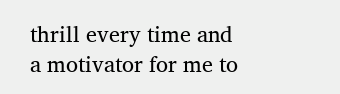thrill every time and a motivator for me to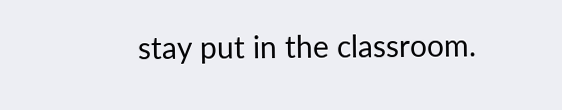stay put in the classroom.